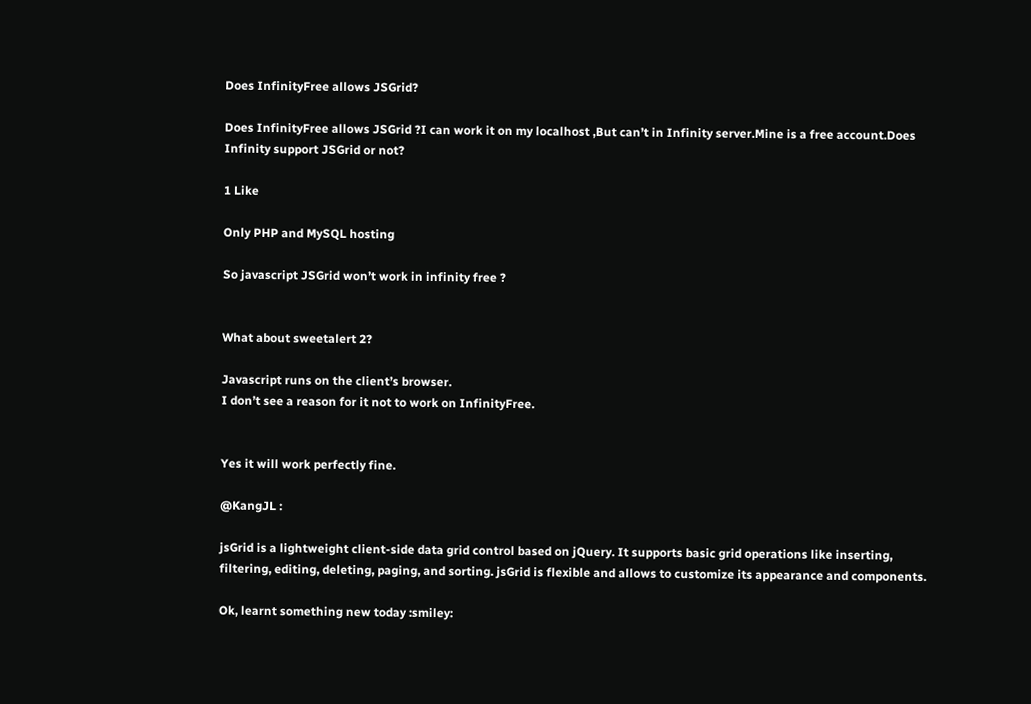Does InfinityFree allows JSGrid?

Does InfinityFree allows JSGrid ?I can work it on my localhost ,But can’t in Infinity server.Mine is a free account.Does Infinity support JSGrid or not?

1 Like

Only PHP and MySQL hosting

So javascript JSGrid won’t work in infinity free ?


What about sweetalert 2?

Javascript runs on the client’s browser.
I don’t see a reason for it not to work on InfinityFree.


Yes it will work perfectly fine.

@KangJL :

jsGrid is a lightweight client-side data grid control based on jQuery. It supports basic grid operations like inserting, filtering, editing, deleting, paging, and sorting. jsGrid is flexible and allows to customize its appearance and components.

Ok, learnt something new today :smiley: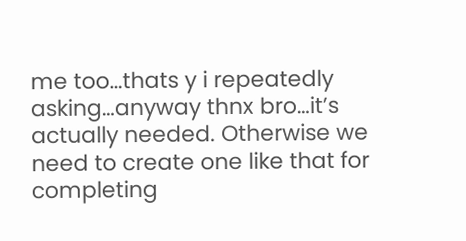me too…thats y i repeatedly asking…anyway thnx bro…it’s actually needed. Otherwise we need to create one like that for completing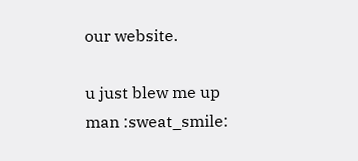our website.

u just blew me up man :sweat_smile: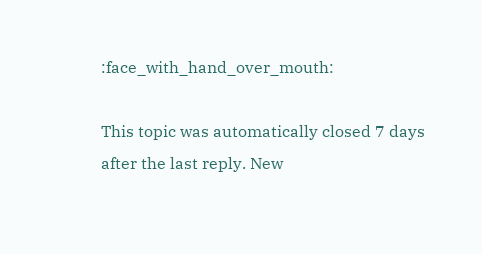:face_with_hand_over_mouth:

This topic was automatically closed 7 days after the last reply. New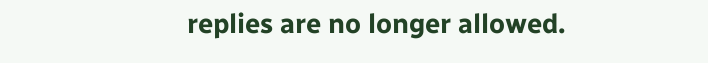replies are no longer allowed.